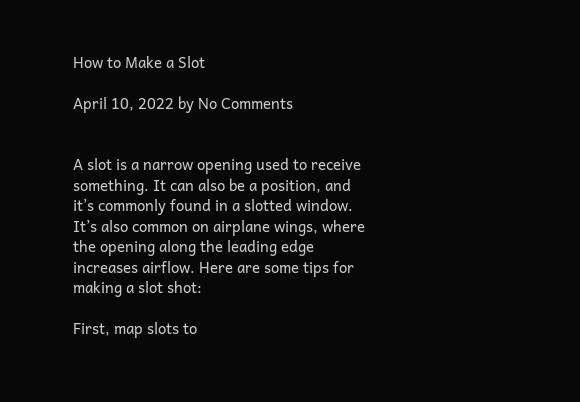How to Make a Slot

April 10, 2022 by No Comments


A slot is a narrow opening used to receive something. It can also be a position, and it’s commonly found in a slotted window. It’s also common on airplane wings, where the opening along the leading edge increases airflow. Here are some tips for making a slot shot:

First, map slots to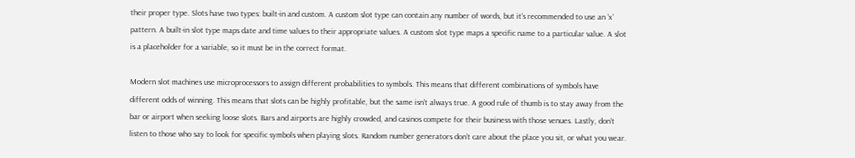their proper type. Slots have two types: built-in and custom. A custom slot type can contain any number of words, but it’s recommended to use an ‘x’ pattern. A built-in slot type maps date and time values to their appropriate values. A custom slot type maps a specific name to a particular value. A slot is a placeholder for a variable, so it must be in the correct format.

Modern slot machines use microprocessors to assign different probabilities to symbols. This means that different combinations of symbols have different odds of winning. This means that slots can be highly profitable, but the same isn’t always true. A good rule of thumb is to stay away from the bar or airport when seeking loose slots. Bars and airports are highly crowded, and casinos compete for their business with those venues. Lastly, don’t listen to those who say to look for specific symbols when playing slots. Random number generators don’t care about the place you sit, or what you wear.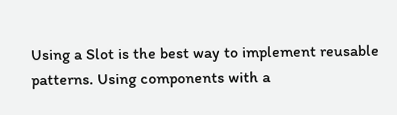Using a Slot is the best way to implement reusable patterns. Using components with a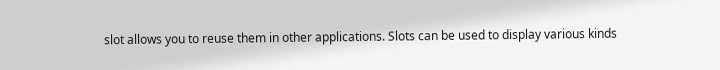slot allows you to reuse them in other applications. Slots can be used to display various kinds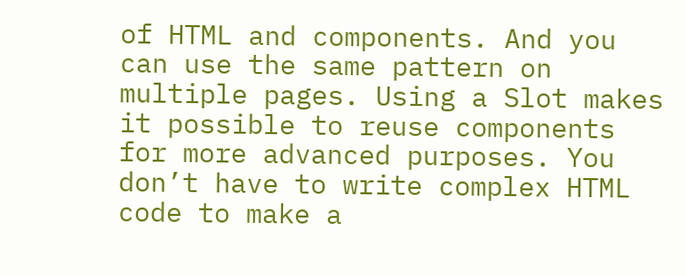of HTML and components. And you can use the same pattern on multiple pages. Using a Slot makes it possible to reuse components for more advanced purposes. You don’t have to write complex HTML code to make a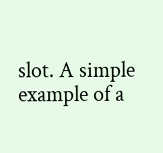slot. A simple example of a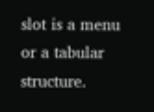slot is a menu or a tabular structure.